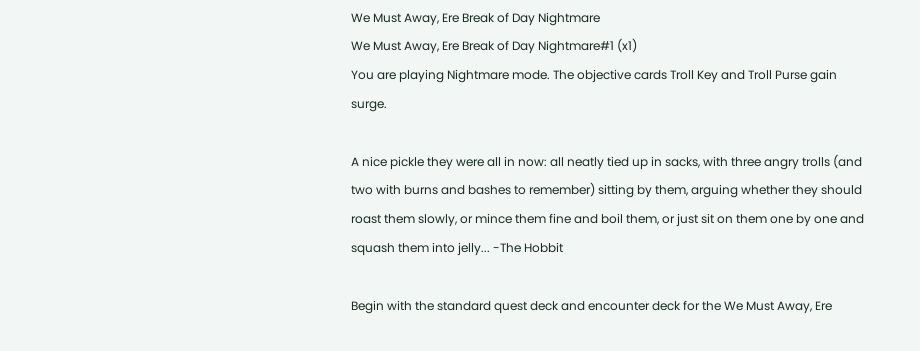We Must Away, Ere Break of Day Nightmare
We Must Away, Ere Break of Day Nightmare#1 (x1)
You are playing Nightmare mode. The objective cards Troll Key and Troll Purse gain surge.

A nice pickle they were all in now: all neatly tied up in sacks, with three angry trolls (and two with burns and bashes to remember) sitting by them, arguing whether they should roast them slowly, or mince them fine and boil them, or just sit on them one by one and squash them into jelly... -The Hobbit

Begin with the standard quest deck and encounter deck for the We Must Away, Ere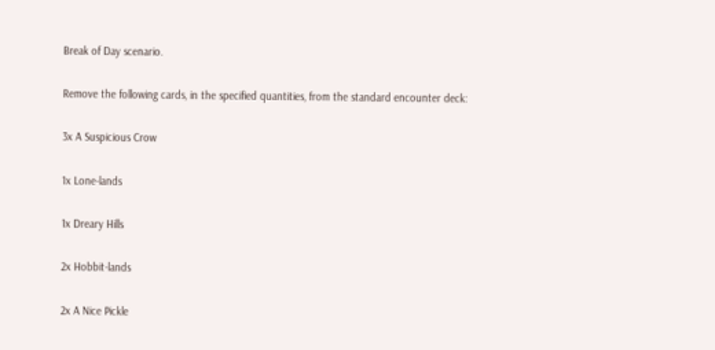Break of Day scenario.

Remove the following cards, in the specified quantities, from the standard encounter deck:

3x A Suspicious Crow

1x Lone-lands

1x Dreary Hills

2x Hobbit-lands

2x A Nice Pickle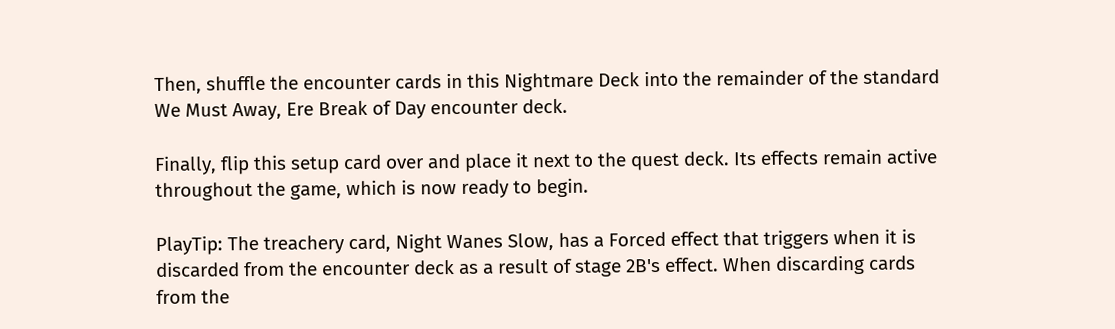Then, shuffle the encounter cards in this Nightmare Deck into the remainder of the standard We Must Away, Ere Break of Day encounter deck.

Finally, flip this setup card over and place it next to the quest deck. Its effects remain active throughout the game, which is now ready to begin.

PlayTip: The treachery card, Night Wanes Slow, has a Forced effect that triggers when it is discarded from the encounter deck as a result of stage 2B's effect. When discarding cards from the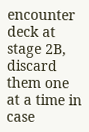encounter deck at stage 2B, discard them one at a time in case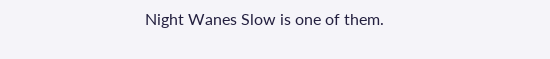Night Wanes Slow is one of them.